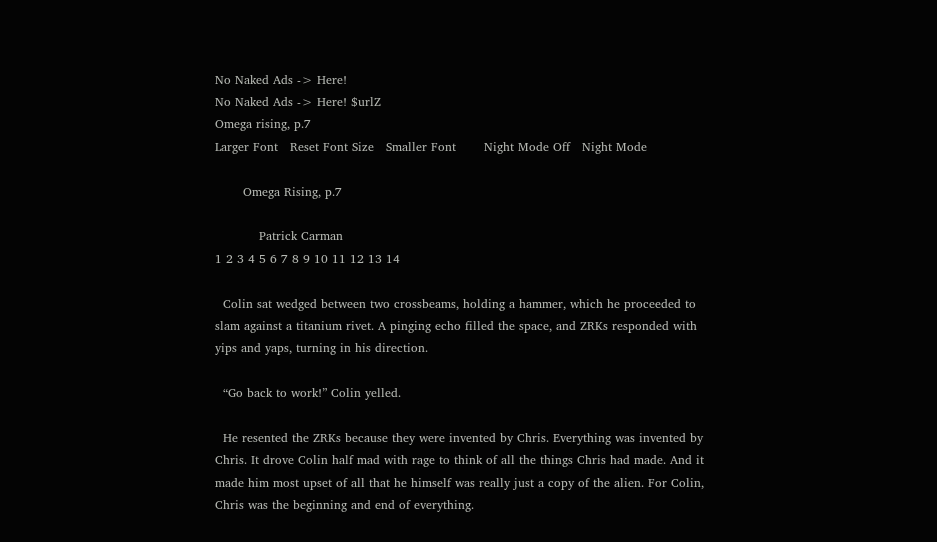No Naked Ads -> Here!
No Naked Ads -> Here! $urlZ
Omega rising, p.7
Larger Font   Reset Font Size   Smaller Font       Night Mode Off   Night Mode

       Omega Rising, p.7

           Patrick Carman
1 2 3 4 5 6 7 8 9 10 11 12 13 14

  Colin sat wedged between two crossbeams, holding a hammer, which he proceeded to slam against a titanium rivet. A pinging echo filled the space, and ZRKs responded with yips and yaps, turning in his direction.

  “Go back to work!” Colin yelled.

  He resented the ZRKs because they were invented by Chris. Everything was invented by Chris. It drove Colin half mad with rage to think of all the things Chris had made. And it made him most upset of all that he himself was really just a copy of the alien. For Colin, Chris was the beginning and end of everything.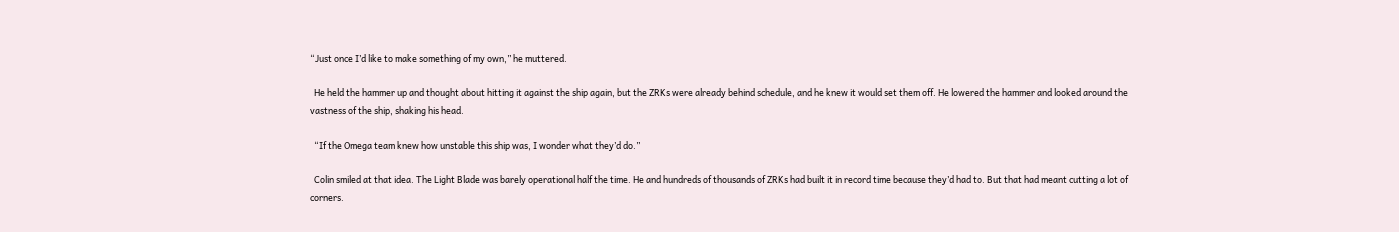“Just once I’d like to make something of my own,” he muttered.

  He held the hammer up and thought about hitting it against the ship again, but the ZRKs were already behind schedule, and he knew it would set them off. He lowered the hammer and looked around the vastness of the ship, shaking his head.

  “If the Omega team knew how unstable this ship was, I wonder what they’d do.”

  Colin smiled at that idea. The Light Blade was barely operational half the time. He and hundreds of thousands of ZRKs had built it in record time because they’d had to. But that had meant cutting a lot of corners.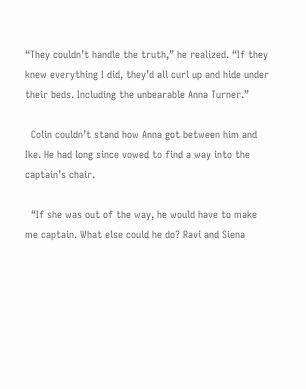“They couldn’t handle the truth,” he realized. “If they knew everything I did, they’d all curl up and hide under their beds. Including the unbearable Anna Turner.”

  Colin couldn’t stand how Anna got between him and Ike. He had long since vowed to find a way into the captain’s chair.

  “If she was out of the way, he would have to make me captain. What else could he do? Ravi and Siena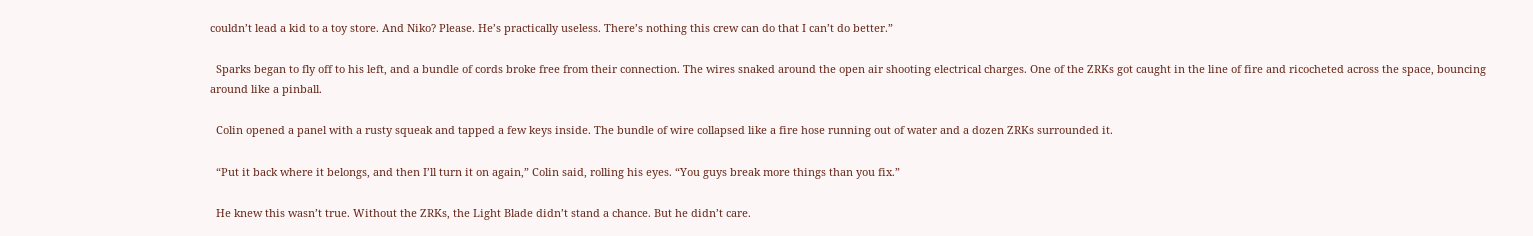couldn’t lead a kid to a toy store. And Niko? Please. He’s practically useless. There’s nothing this crew can do that I can’t do better.”

  Sparks began to fly off to his left, and a bundle of cords broke free from their connection. The wires snaked around the open air shooting electrical charges. One of the ZRKs got caught in the line of fire and ricocheted across the space, bouncing around like a pinball.

  Colin opened a panel with a rusty squeak and tapped a few keys inside. The bundle of wire collapsed like a fire hose running out of water and a dozen ZRKs surrounded it.

  “Put it back where it belongs, and then I’ll turn it on again,” Colin said, rolling his eyes. “You guys break more things than you fix.”

  He knew this wasn’t true. Without the ZRKs, the Light Blade didn’t stand a chance. But he didn’t care.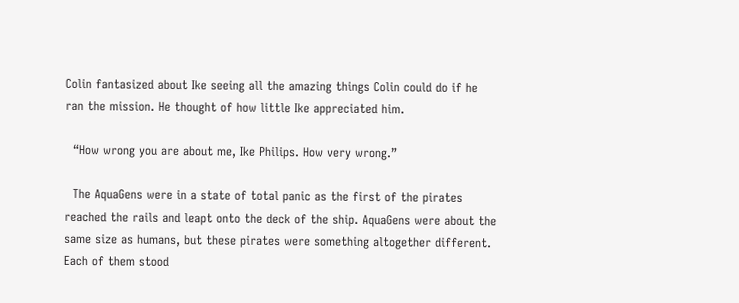Colin fantasized about Ike seeing all the amazing things Colin could do if he ran the mission. He thought of how little Ike appreciated him.

  “How wrong you are about me, Ike Philips. How very wrong.”

  The AquaGens were in a state of total panic as the first of the pirates reached the rails and leapt onto the deck of the ship. AquaGens were about the same size as humans, but these pirates were something altogether different. Each of them stood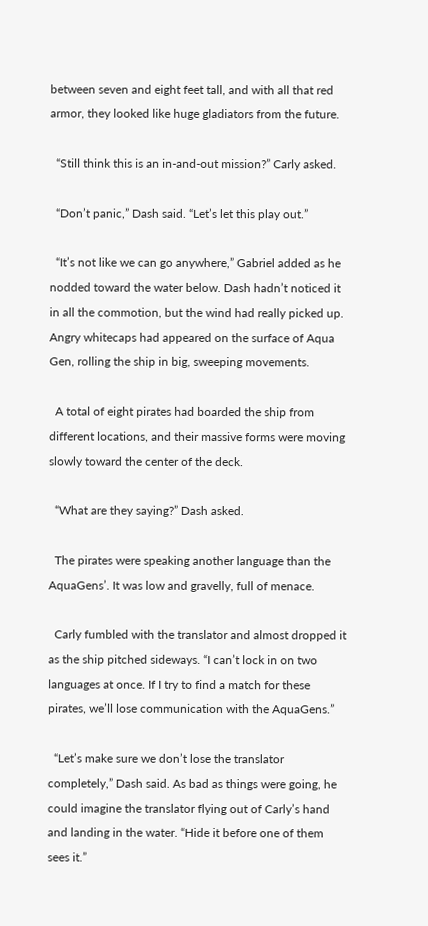between seven and eight feet tall, and with all that red armor, they looked like huge gladiators from the future.

  “Still think this is an in-and-out mission?” Carly asked.

  “Don’t panic,” Dash said. “Let’s let this play out.”

  “It’s not like we can go anywhere,” Gabriel added as he nodded toward the water below. Dash hadn’t noticed it in all the commotion, but the wind had really picked up. Angry whitecaps had appeared on the surface of Aqua Gen, rolling the ship in big, sweeping movements.

  A total of eight pirates had boarded the ship from different locations, and their massive forms were moving slowly toward the center of the deck.

  “What are they saying?” Dash asked.

  The pirates were speaking another language than the AquaGens’. It was low and gravelly, full of menace.

  Carly fumbled with the translator and almost dropped it as the ship pitched sideways. “I can’t lock in on two languages at once. If I try to find a match for these pirates, we’ll lose communication with the AquaGens.”

  “Let’s make sure we don’t lose the translator completely,” Dash said. As bad as things were going, he could imagine the translator flying out of Carly’s hand and landing in the water. “Hide it before one of them sees it.”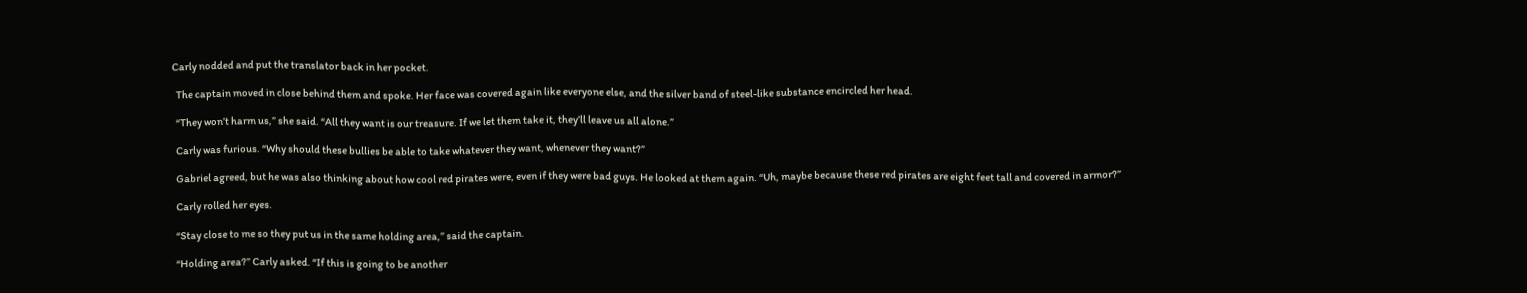Carly nodded and put the translator back in her pocket.

  The captain moved in close behind them and spoke. Her face was covered again like everyone else, and the silver band of steel-like substance encircled her head.

  “They won’t harm us,” she said. “All they want is our treasure. If we let them take it, they’ll leave us all alone.”

  Carly was furious. “Why should these bullies be able to take whatever they want, whenever they want?”

  Gabriel agreed, but he was also thinking about how cool red pirates were, even if they were bad guys. He looked at them again. “Uh, maybe because these red pirates are eight feet tall and covered in armor?”

  Carly rolled her eyes.

  “Stay close to me so they put us in the same holding area,” said the captain.

  “Holding area?” Carly asked. “If this is going to be another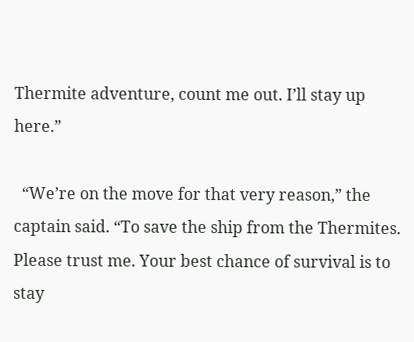Thermite adventure, count me out. I’ll stay up here.”

  “We’re on the move for that very reason,” the captain said. “To save the ship from the Thermites. Please trust me. Your best chance of survival is to stay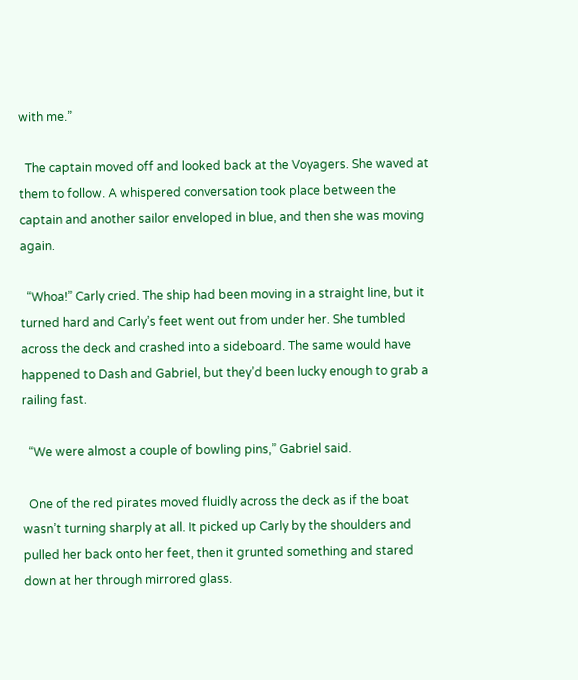with me.”

  The captain moved off and looked back at the Voyagers. She waved at them to follow. A whispered conversation took place between the captain and another sailor enveloped in blue, and then she was moving again.

  “Whoa!” Carly cried. The ship had been moving in a straight line, but it turned hard and Carly’s feet went out from under her. She tumbled across the deck and crashed into a sideboard. The same would have happened to Dash and Gabriel, but they’d been lucky enough to grab a railing fast.

  “We were almost a couple of bowling pins,” Gabriel said.

  One of the red pirates moved fluidly across the deck as if the boat wasn’t turning sharply at all. It picked up Carly by the shoulders and pulled her back onto her feet, then it grunted something and stared down at her through mirrored glass.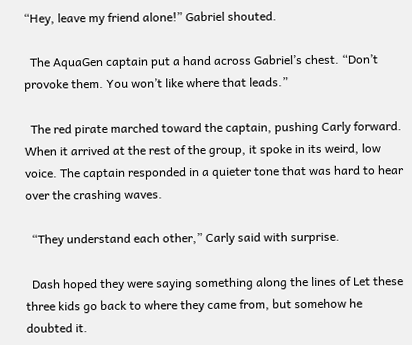“Hey, leave my friend alone!” Gabriel shouted.

  The AquaGen captain put a hand across Gabriel’s chest. “Don’t provoke them. You won’t like where that leads.”

  The red pirate marched toward the captain, pushing Carly forward. When it arrived at the rest of the group, it spoke in its weird, low voice. The captain responded in a quieter tone that was hard to hear over the crashing waves.

  “They understand each other,” Carly said with surprise.

  Dash hoped they were saying something along the lines of Let these three kids go back to where they came from, but somehow he doubted it.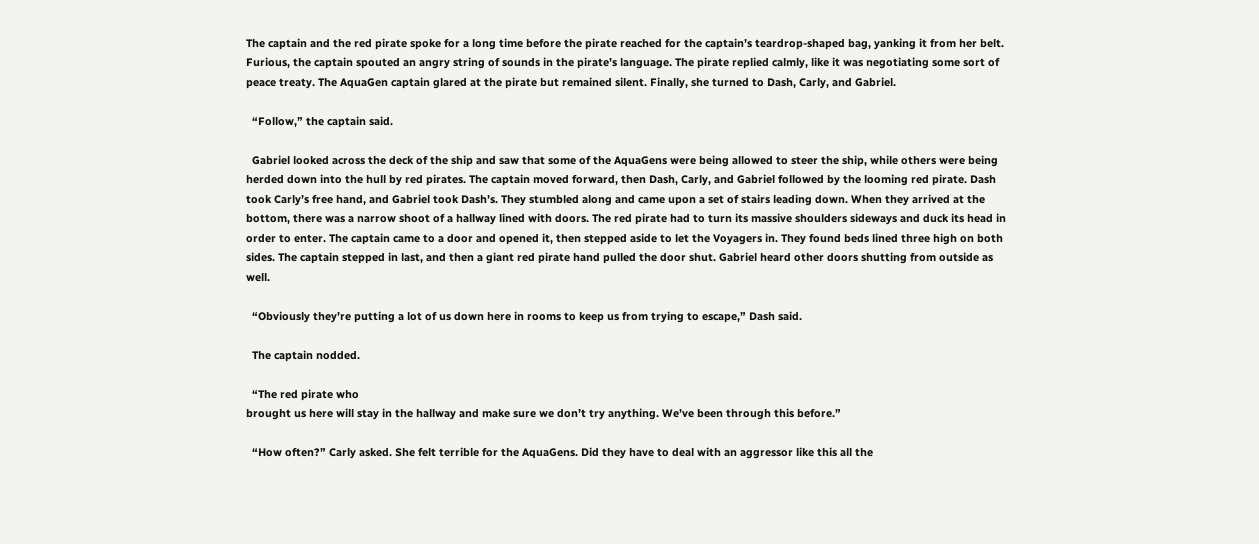The captain and the red pirate spoke for a long time before the pirate reached for the captain’s teardrop-shaped bag, yanking it from her belt. Furious, the captain spouted an angry string of sounds in the pirate’s language. The pirate replied calmly, like it was negotiating some sort of peace treaty. The AquaGen captain glared at the pirate but remained silent. Finally, she turned to Dash, Carly, and Gabriel.

  “Follow,” the captain said.

  Gabriel looked across the deck of the ship and saw that some of the AquaGens were being allowed to steer the ship, while others were being herded down into the hull by red pirates. The captain moved forward, then Dash, Carly, and Gabriel followed by the looming red pirate. Dash took Carly’s free hand, and Gabriel took Dash’s. They stumbled along and came upon a set of stairs leading down. When they arrived at the bottom, there was a narrow shoot of a hallway lined with doors. The red pirate had to turn its massive shoulders sideways and duck its head in order to enter. The captain came to a door and opened it, then stepped aside to let the Voyagers in. They found beds lined three high on both sides. The captain stepped in last, and then a giant red pirate hand pulled the door shut. Gabriel heard other doors shutting from outside as well.

  “Obviously they’re putting a lot of us down here in rooms to keep us from trying to escape,” Dash said.

  The captain nodded.

  “The red pirate who
brought us here will stay in the hallway and make sure we don’t try anything. We’ve been through this before.”

  “How often?” Carly asked. She felt terrible for the AquaGens. Did they have to deal with an aggressor like this all the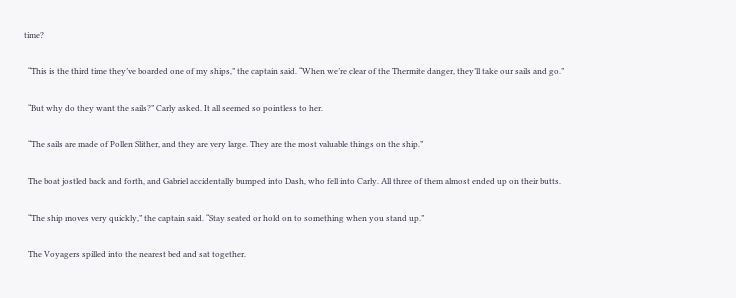time?

  “This is the third time they’ve boarded one of my ships,” the captain said. “When we’re clear of the Thermite danger, they’ll take our sails and go.”

  “But why do they want the sails?” Carly asked. It all seemed so pointless to her.

  “The sails are made of Pollen Slither, and they are very large. They are the most valuable things on the ship.”

  The boat jostled back and forth, and Gabriel accidentally bumped into Dash, who fell into Carly. All three of them almost ended up on their butts.

  “The ship moves very quickly,” the captain said. “Stay seated or hold on to something when you stand up.”

  The Voyagers spilled into the nearest bed and sat together.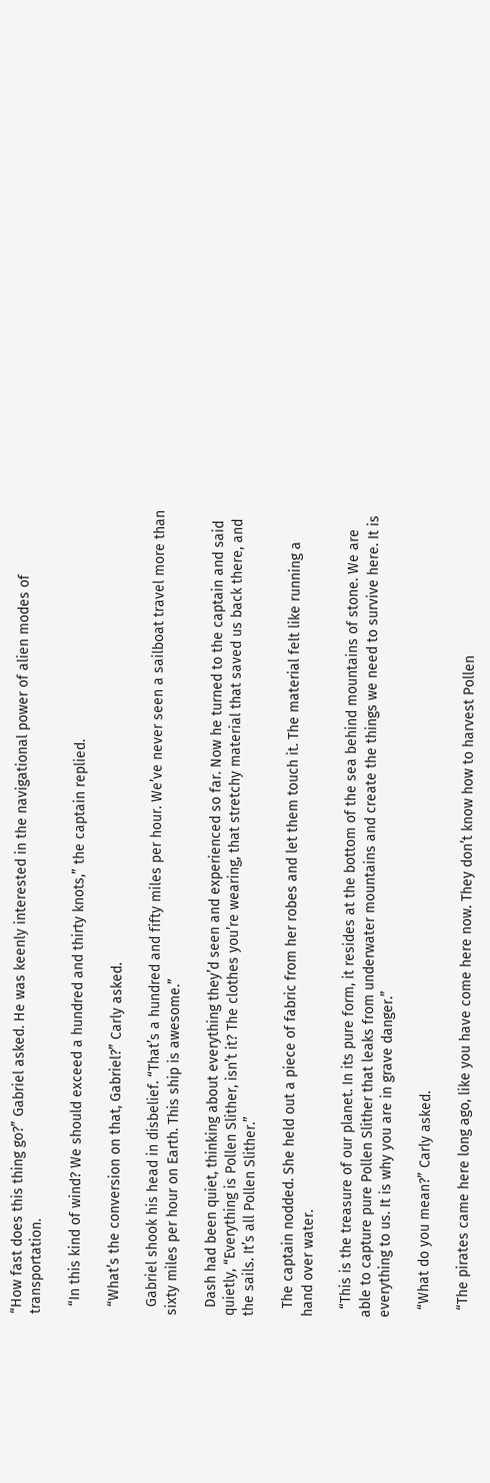“How fast does this thing go?” Gabriel asked. He was keenly interested in the navigational power of alien modes of transportation.

  “In this kind of wind? We should exceed a hundred and thirty knots,” the captain replied.

  “What’s the conversion on that, Gabriel?” Carly asked.

  Gabriel shook his head in disbelief. “That’s a hundred and fifty miles per hour. We’ve never seen a sailboat travel more than sixty miles per hour on Earth. This ship is awesome.”

  Dash had been quiet, thinking about everything they’d seen and experienced so far. Now he turned to the captain and said quietly, “Everything is Pollen Slither, isn’t it? The clothes you’re wearing, that stretchy material that saved us back there, and the sails. It’s all Pollen Slither.”

  The captain nodded. She held out a piece of fabric from her robes and let them touch it. The material felt like running a hand over water.

  “This is the treasure of our planet. In its pure form, it resides at the bottom of the sea behind mountains of stone. We are able to capture pure Pollen Slither that leaks from underwater mountains and create the things we need to survive here. It is everything to us. It is why you are in grave danger.”

  “What do you mean?” Carly asked.

  “The pirates came here long ago, like you have come here now. They don’t know how to harvest Pollen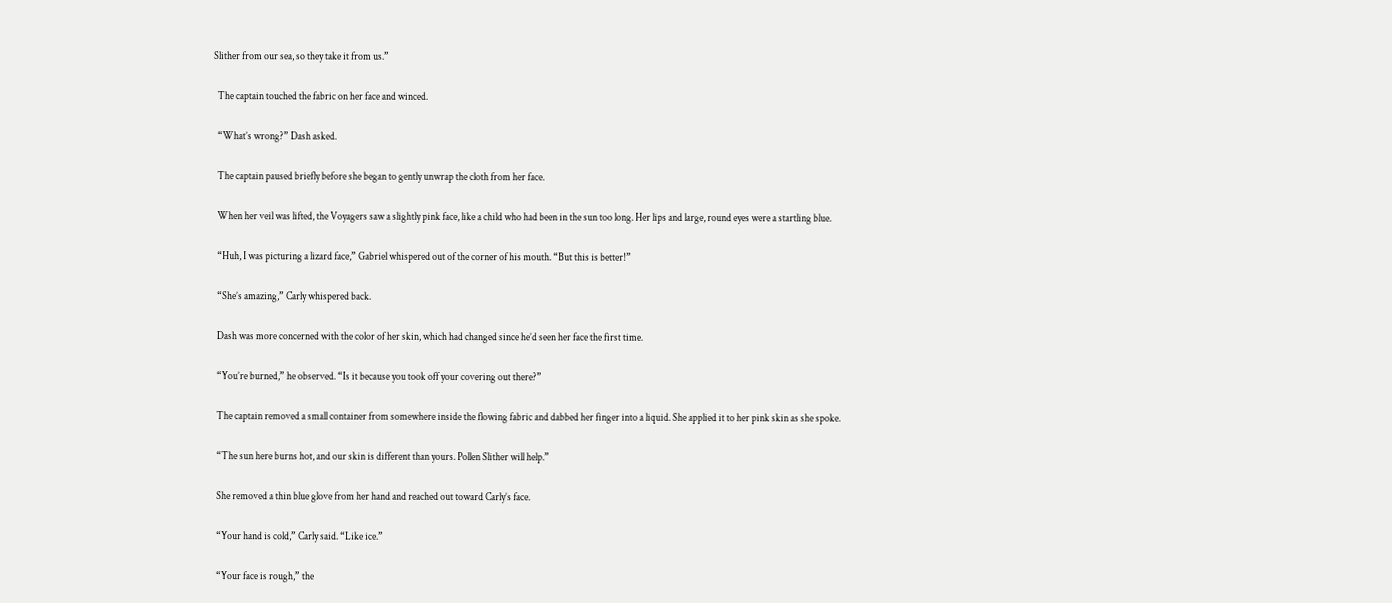Slither from our sea, so they take it from us.”

  The captain touched the fabric on her face and winced.

  “What’s wrong?” Dash asked.

  The captain paused briefly before she began to gently unwrap the cloth from her face.

  When her veil was lifted, the Voyagers saw a slightly pink face, like a child who had been in the sun too long. Her lips and large, round eyes were a startling blue.

  “Huh, I was picturing a lizard face,” Gabriel whispered out of the corner of his mouth. “But this is better!”

  “She’s amazing,” Carly whispered back.

  Dash was more concerned with the color of her skin, which had changed since he’d seen her face the first time.

  “You’re burned,” he observed. “Is it because you took off your covering out there?”

  The captain removed a small container from somewhere inside the flowing fabric and dabbed her finger into a liquid. She applied it to her pink skin as she spoke.

  “The sun here burns hot, and our skin is different than yours. Pollen Slither will help.”

  She removed a thin blue glove from her hand and reached out toward Carly’s face.

  “Your hand is cold,” Carly said. “Like ice.”

  “Your face is rough,” the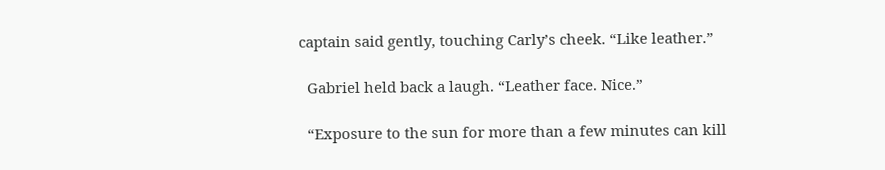captain said gently, touching Carly’s cheek. “Like leather.”

  Gabriel held back a laugh. “Leather face. Nice.”

  “Exposure to the sun for more than a few minutes can kill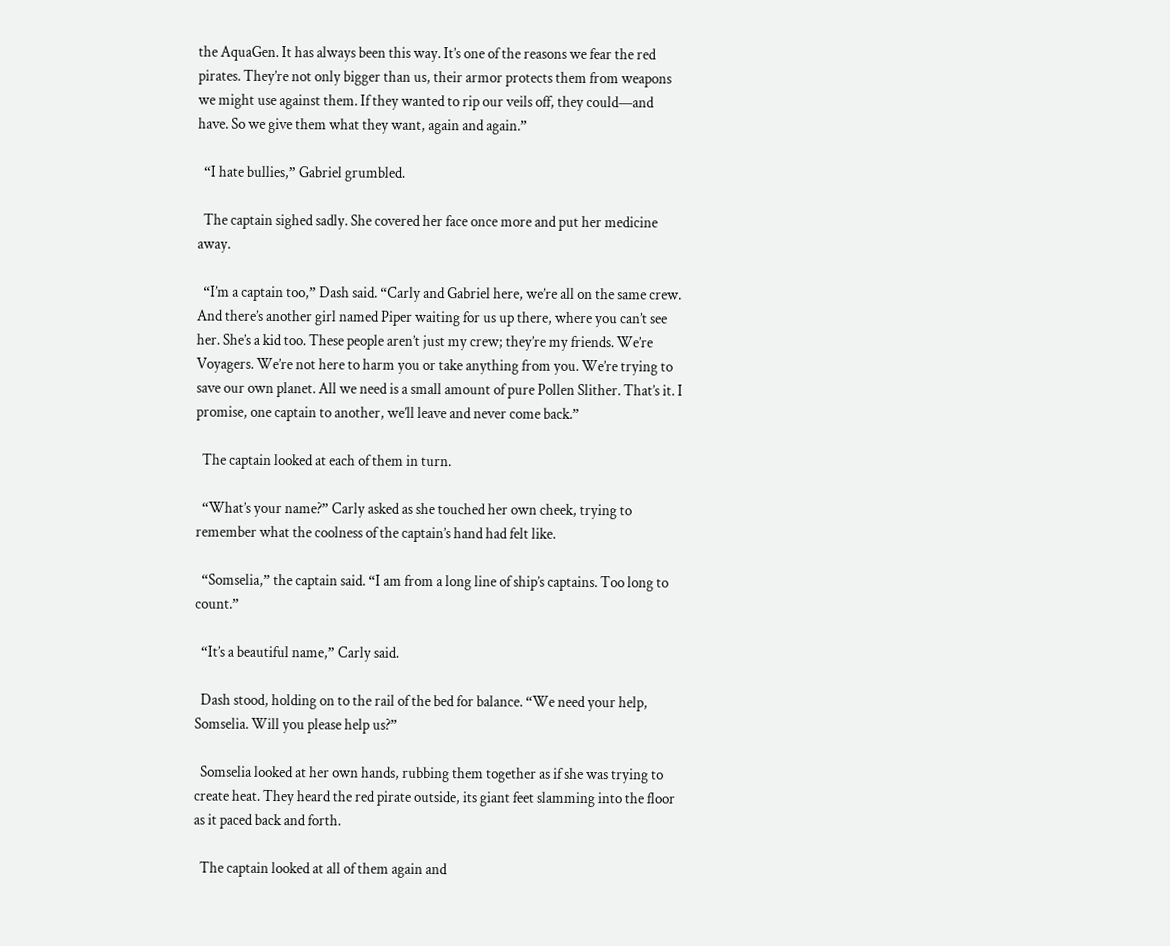the AquaGen. It has always been this way. It’s one of the reasons we fear the red pirates. They’re not only bigger than us, their armor protects them from weapons we might use against them. If they wanted to rip our veils off, they could—and have. So we give them what they want, again and again.”

  “I hate bullies,” Gabriel grumbled.

  The captain sighed sadly. She covered her face once more and put her medicine away.

  “I’m a captain too,” Dash said. “Carly and Gabriel here, we’re all on the same crew. And there’s another girl named Piper waiting for us up there, where you can’t see her. She’s a kid too. These people aren’t just my crew; they’re my friends. We’re Voyagers. We’re not here to harm you or take anything from you. We’re trying to save our own planet. All we need is a small amount of pure Pollen Slither. That’s it. I promise, one captain to another, we’ll leave and never come back.”

  The captain looked at each of them in turn.

  “What’s your name?” Carly asked as she touched her own cheek, trying to remember what the coolness of the captain’s hand had felt like.

  “Somselia,” the captain said. “I am from a long line of ship’s captains. Too long to count.”

  “It’s a beautiful name,” Carly said.

  Dash stood, holding on to the rail of the bed for balance. “We need your help, Somselia. Will you please help us?”

  Somselia looked at her own hands, rubbing them together as if she was trying to create heat. They heard the red pirate outside, its giant feet slamming into the floor as it paced back and forth.

  The captain looked at all of them again and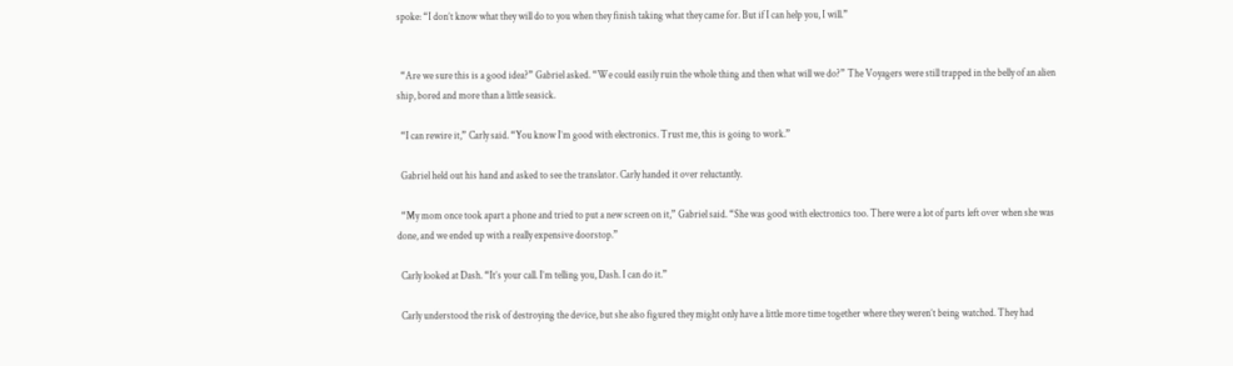spoke: “I don’t know what they will do to you when they finish taking what they came for. But if I can help you, I will.”


  “Are we sure this is a good idea?” Gabriel asked. “We could easily ruin the whole thing and then what will we do?” The Voyagers were still trapped in the belly of an alien ship, bored and more than a little seasick.

  “I can rewire it,” Carly said. “You know I’m good with electronics. Trust me, this is going to work.”

  Gabriel held out his hand and asked to see the translator. Carly handed it over reluctantly.

  “My mom once took apart a phone and tried to put a new screen on it,” Gabriel said. “She was good with electronics too. There were a lot of parts left over when she was done, and we ended up with a really expensive doorstop.”

  Carly looked at Dash. “It’s your call. I’m telling you, Dash. I can do it.”

  Carly understood the risk of destroying the device, but she also figured they might only have a little more time together where they weren’t being watched. They had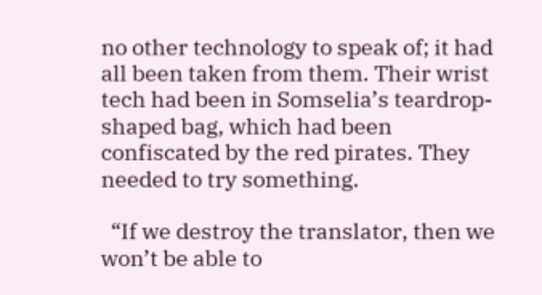no other technology to speak of; it had all been taken from them. Their wrist tech had been in Somselia’s teardrop-shaped bag, which had been confiscated by the red pirates. They needed to try something.

  “If we destroy the translator, then we won’t be able to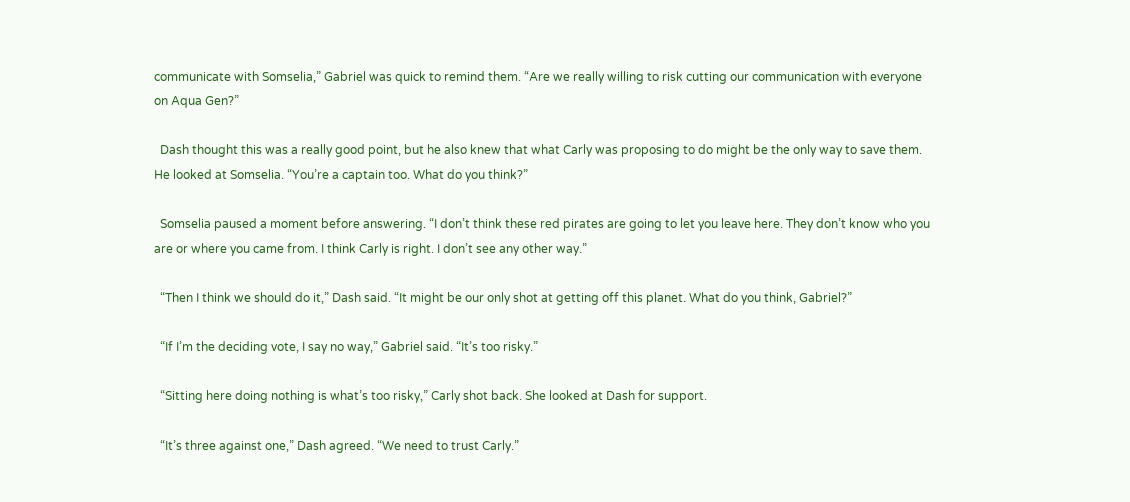communicate with Somselia,” Gabriel was quick to remind them. “Are we really willing to risk cutting our communication with everyone on Aqua Gen?”

  Dash thought this was a really good point, but he also knew that what Carly was proposing to do might be the only way to save them. He looked at Somselia. “You’re a captain too. What do you think?”

  Somselia paused a moment before answering. “I don’t think these red pirates are going to let you leave here. They don’t know who you are or where you came from. I think Carly is right. I don’t see any other way.”

  “Then I think we should do it,” Dash said. “It might be our only shot at getting off this planet. What do you think, Gabriel?”

  “If I’m the deciding vote, I say no way,” Gabriel said. “It’s too risky.”

  “Sitting here doing nothing is what’s too risky,” Carly shot back. She looked at Dash for support.

  “It’s three against one,” Dash agreed. “We need to trust Carly.”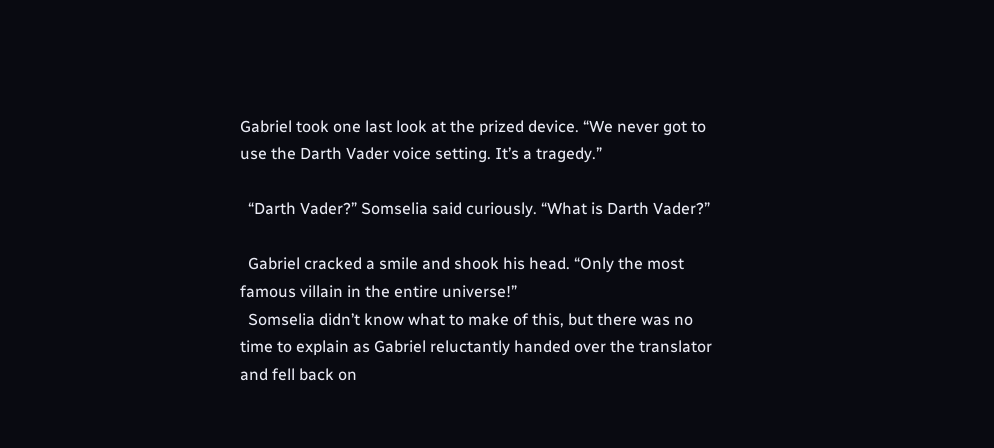Gabriel took one last look at the prized device. “We never got to use the Darth Vader voice setting. It’s a tragedy.”

  “Darth Vader?” Somselia said curiously. “What is Darth Vader?”

  Gabriel cracked a smile and shook his head. “Only the most famous villain in the entire universe!”
  Somselia didn’t know what to make of this, but there was no time to explain as Gabriel reluctantly handed over the translator and fell back on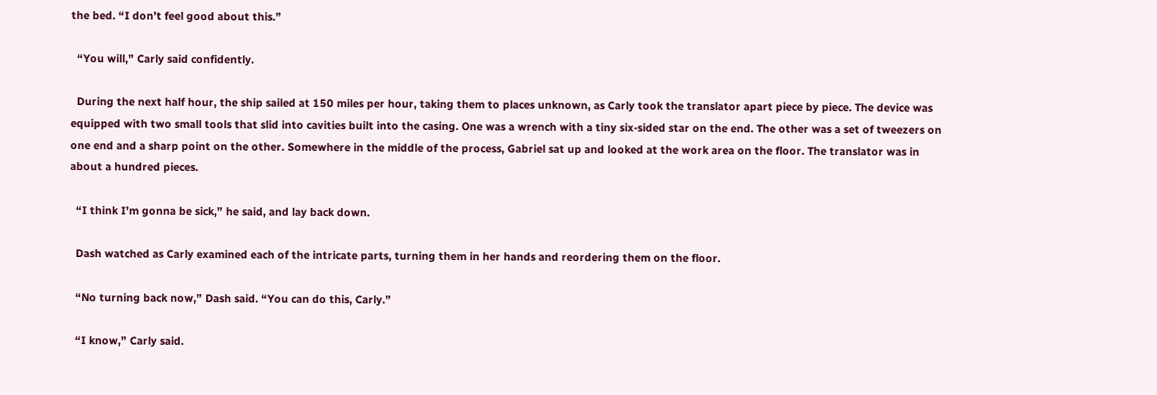the bed. “I don’t feel good about this.”

  “You will,” Carly said confidently.

  During the next half hour, the ship sailed at 150 miles per hour, taking them to places unknown, as Carly took the translator apart piece by piece. The device was equipped with two small tools that slid into cavities built into the casing. One was a wrench with a tiny six-sided star on the end. The other was a set of tweezers on one end and a sharp point on the other. Somewhere in the middle of the process, Gabriel sat up and looked at the work area on the floor. The translator was in about a hundred pieces.

  “I think I’m gonna be sick,” he said, and lay back down.

  Dash watched as Carly examined each of the intricate parts, turning them in her hands and reordering them on the floor.

  “No turning back now,” Dash said. “You can do this, Carly.”

  “I know,” Carly said.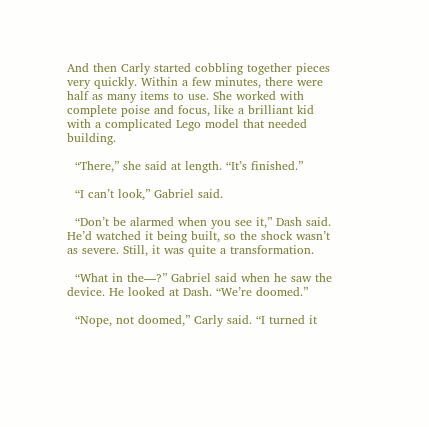And then Carly started cobbling together pieces very quickly. Within a few minutes, there were half as many items to use. She worked with complete poise and focus, like a brilliant kid with a complicated Lego model that needed building.

  “There,” she said at length. “It’s finished.”

  “I can’t look,” Gabriel said.

  “Don’t be alarmed when you see it,” Dash said. He’d watched it being built, so the shock wasn’t as severe. Still, it was quite a transformation.

  “What in the—?” Gabriel said when he saw the device. He looked at Dash. “We’re doomed.”

  “Nope, not doomed,” Carly said. “I turned it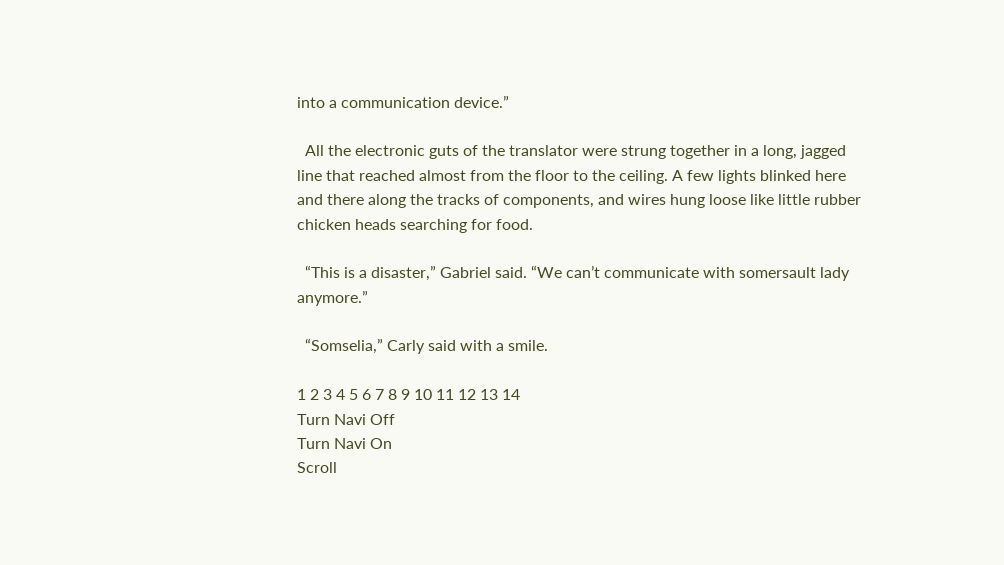into a communication device.”

  All the electronic guts of the translator were strung together in a long, jagged line that reached almost from the floor to the ceiling. A few lights blinked here and there along the tracks of components, and wires hung loose like little rubber chicken heads searching for food.

  “This is a disaster,” Gabriel said. “We can’t communicate with somersault lady anymore.”

  “Somselia,” Carly said with a smile.

1 2 3 4 5 6 7 8 9 10 11 12 13 14
Turn Navi Off
Turn Navi On
Scroll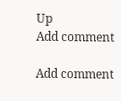Up
Add comment

Add comment